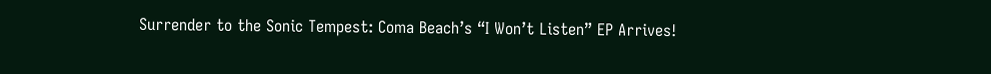Surrender to the Sonic Tempest: Coma Beach’s “I Won’t Listen” EP Arrives!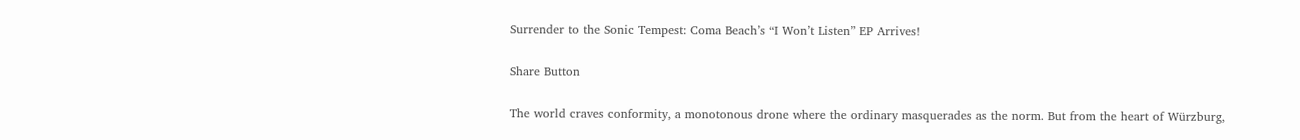Surrender to the Sonic Tempest: Coma Beach’s “I Won’t Listen” EP Arrives!

Share Button

The world craves conformity, a monotonous drone where the ordinary masquerades as the norm. But from the heart of Würzburg,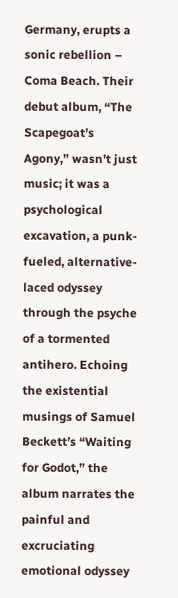Germany, erupts a sonic rebellion – Coma Beach. Their debut album, “The Scapegoat’s Agony,” wasn’t just music; it was a psychological excavation, a punk-fueled, alternative-laced odyssey through the psyche of a tormented antihero. Echoing the existential musings of Samuel Beckett’s “Waiting for Godot,” the album narrates the painful and excruciating emotional odyssey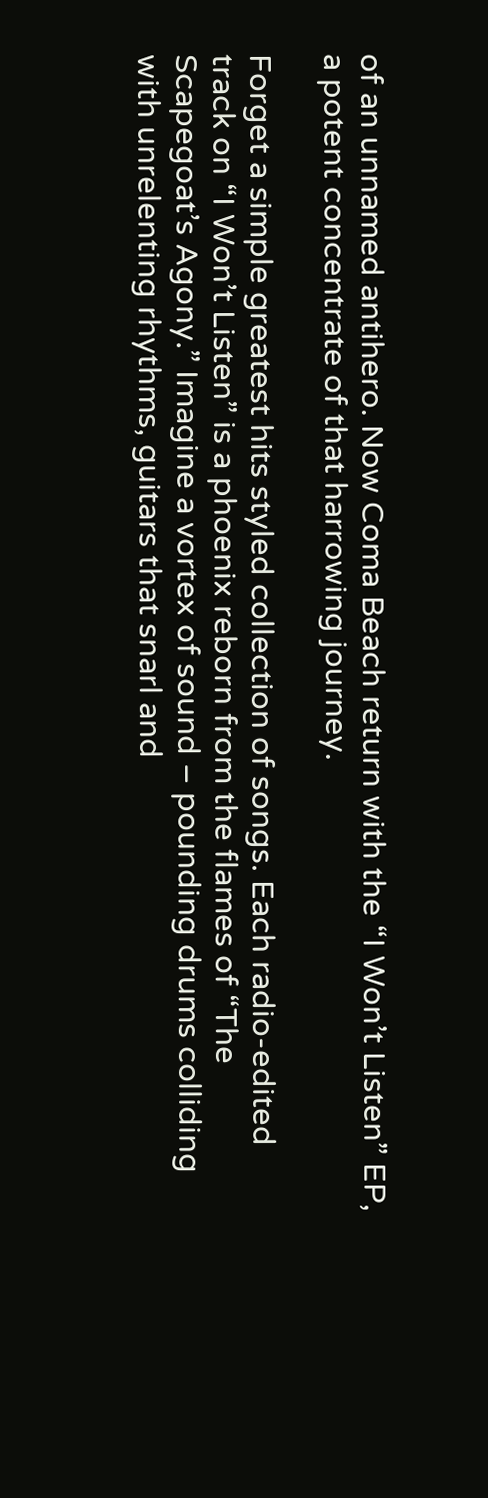of an unnamed antihero. Now Coma Beach return with the “I Won’t Listen” EP, a potent concentrate of that harrowing journey.

Forget a simple greatest hits styled collection of songs. Each radio-edited track on “I Won’t Listen” is a phoenix reborn from the flames of “The Scapegoat’s Agony.” Imagine a vortex of sound – pounding drums colliding with unrelenting rhythms, guitars that snarl and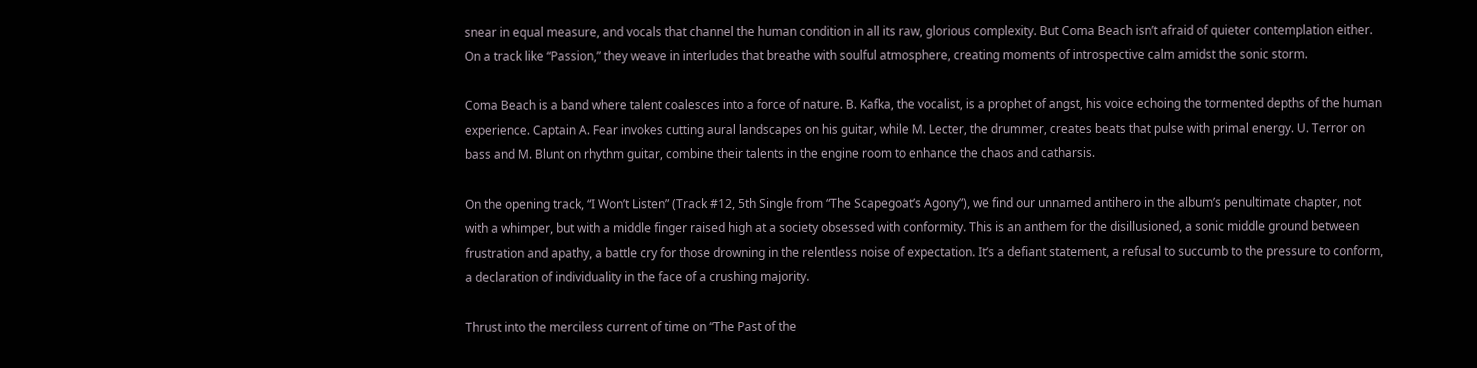snear in equal measure, and vocals that channel the human condition in all its raw, glorious complexity. But Coma Beach isn’t afraid of quieter contemplation either. On a track like “Passion,” they weave in interludes that breathe with soulful atmosphere, creating moments of introspective calm amidst the sonic storm.

Coma Beach is a band where talent coalesces into a force of nature. B. Kafka, the vocalist, is a prophet of angst, his voice echoing the tormented depths of the human experience. Captain A. Fear invokes cutting aural landscapes on his guitar, while M. Lecter, the drummer, creates beats that pulse with primal energy. U. Terror on bass and M. Blunt on rhythm guitar, combine their talents in the engine room to enhance the chaos and catharsis.

On the opening track, “I Won’t Listen” (Track #12, 5th Single from “The Scapegoat’s Agony”), we find our unnamed antihero in the album’s penultimate chapter, not with a whimper, but with a middle finger raised high at a society obsessed with conformity. This is an anthem for the disillusioned, a sonic middle ground between frustration and apathy, a battle cry for those drowning in the relentless noise of expectation. It’s a defiant statement, a refusal to succumb to the pressure to conform, a declaration of individuality in the face of a crushing majority.

Thrust into the merciless current of time on “The Past of the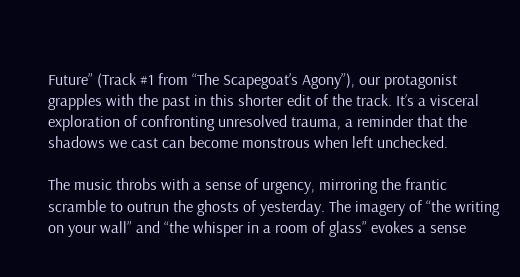Future” (Track #1 from “The Scapegoat’s Agony”), our protagonist grapples with the past in this shorter edit of the track. It’s a visceral exploration of confronting unresolved trauma, a reminder that the shadows we cast can become monstrous when left unchecked.

The music throbs with a sense of urgency, mirroring the frantic scramble to outrun the ghosts of yesterday. The imagery of “the writing on your wall” and “the whisper in a room of glass” evokes a sense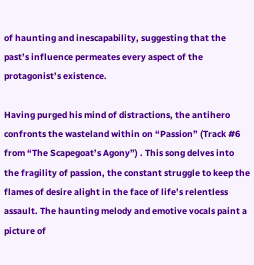of haunting and inescapability, suggesting that the past’s influence permeates every aspect of the protagonist’s existence.

Having purged his mind of distractions, the antihero confronts the wasteland within on “Passion” (Track #6 from “The Scapegoat’s Agony”) . This song delves into the fragility of passion, the constant struggle to keep the flames of desire alight in the face of life’s relentless assault. The haunting melody and emotive vocals paint a picture of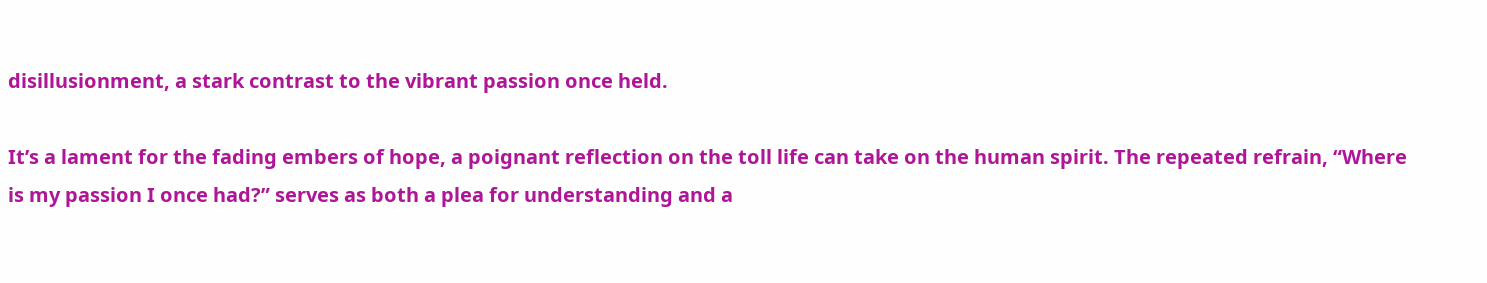disillusionment, a stark contrast to the vibrant passion once held.

It’s a lament for the fading embers of hope, a poignant reflection on the toll life can take on the human spirit. The repeated refrain, “Where is my passion I once had?” serves as both a plea for understanding and a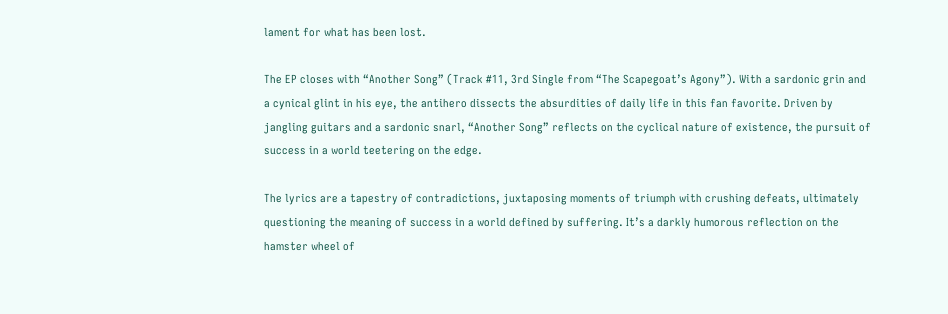lament for what has been lost.

The EP closes with “Another Song” (Track #11, 3rd Single from “The Scapegoat’s Agony”). With a sardonic grin and a cynical glint in his eye, the antihero dissects the absurdities of daily life in this fan favorite. Driven by jangling guitars and a sardonic snarl, “Another Song” reflects on the cyclical nature of existence, the pursuit of success in a world teetering on the edge.

The lyrics are a tapestry of contradictions, juxtaposing moments of triumph with crushing defeats, ultimately questioning the meaning of success in a world defined by suffering. It’s a darkly humorous reflection on the hamster wheel of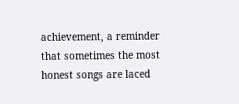achievement, a reminder that sometimes the most honest songs are laced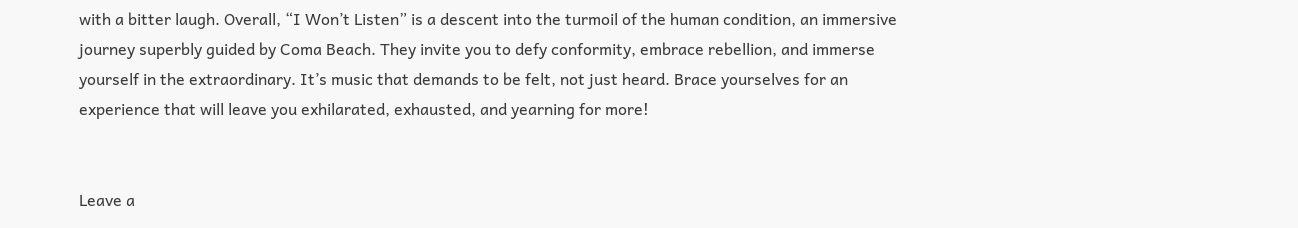with a bitter laugh. Overall, “I Won’t Listen” is a descent into the turmoil of the human condition, an immersive journey superbly guided by Coma Beach. They invite you to defy conformity, embrace rebellion, and immerse yourself in the extraordinary. It’s music that demands to be felt, not just heard. Brace yourselves for an experience that will leave you exhilarated, exhausted, and yearning for more!


Leave a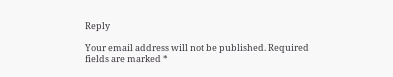Reply

Your email address will not be published. Required fields are marked *